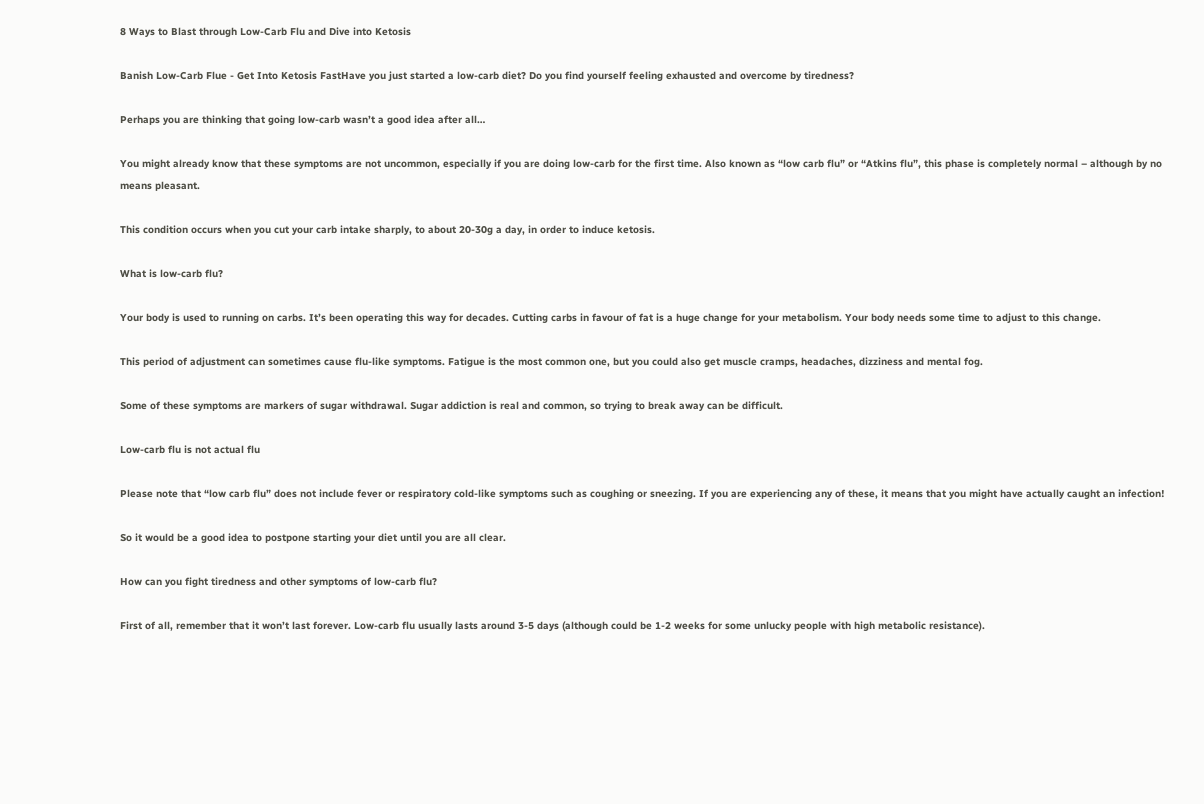8 Ways to Blast through Low-Carb Flu and Dive into Ketosis

Banish Low-Carb Flue - Get Into Ketosis FastHave you just started a low-carb diet? Do you find yourself feeling exhausted and overcome by tiredness?

Perhaps you are thinking that going low-carb wasn’t a good idea after all…

You might already know that these symptoms are not uncommon, especially if you are doing low-carb for the first time. Also known as “low carb flu” or “Atkins flu”, this phase is completely normal – although by no means pleasant.

This condition occurs when you cut your carb intake sharply, to about 20-30g a day, in order to induce ketosis.

What is low-carb flu?

Your body is used to running on carbs. It’s been operating this way for decades. Cutting carbs in favour of fat is a huge change for your metabolism. Your body needs some time to adjust to this change.

This period of adjustment can sometimes cause flu-like symptoms. Fatigue is the most common one, but you could also get muscle cramps, headaches, dizziness and mental fog.

Some of these symptoms are markers of sugar withdrawal. Sugar addiction is real and common, so trying to break away can be difficult.

Low-carb flu is not actual flu

Please note that “low carb flu” does not include fever or respiratory cold-like symptoms such as coughing or sneezing. If you are experiencing any of these, it means that you might have actually caught an infection!

So it would be a good idea to postpone starting your diet until you are all clear.

How can you fight tiredness and other symptoms of low-carb flu?

First of all, remember that it won’t last forever. Low-carb flu usually lasts around 3-5 days (although could be 1-2 weeks for some unlucky people with high metabolic resistance).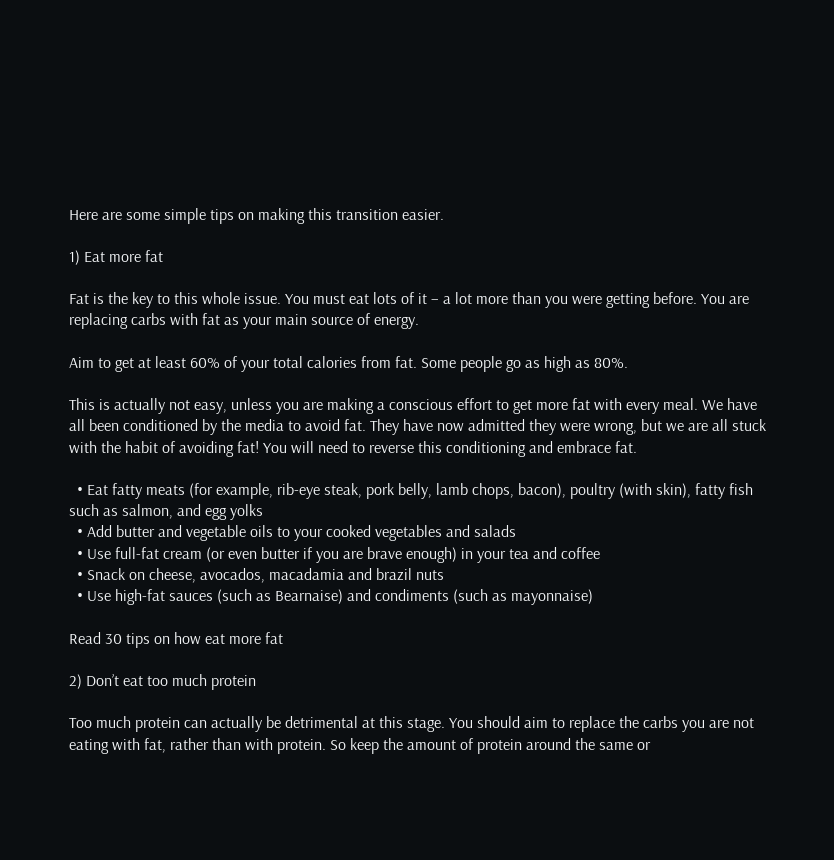Here are some simple tips on making this transition easier.

1) Eat more fat

Fat is the key to this whole issue. You must eat lots of it – a lot more than you were getting before. You are replacing carbs with fat as your main source of energy.

Aim to get at least 60% of your total calories from fat. Some people go as high as 80%.

This is actually not easy, unless you are making a conscious effort to get more fat with every meal. We have all been conditioned by the media to avoid fat. They have now admitted they were wrong, but we are all stuck with the habit of avoiding fat! You will need to reverse this conditioning and embrace fat.

  • Eat fatty meats (for example, rib-eye steak, pork belly, lamb chops, bacon), poultry (with skin), fatty fish such as salmon, and egg yolks
  • Add butter and vegetable oils to your cooked vegetables and salads
  • Use full-fat cream (or even butter if you are brave enough) in your tea and coffee
  • Snack on cheese, avocados, macadamia and brazil nuts
  • Use high-fat sauces (such as Bearnaise) and condiments (such as mayonnaise)

Read 30 tips on how eat more fat

2) Don’t eat too much protein

Too much protein can actually be detrimental at this stage. You should aim to replace the carbs you are not eating with fat, rather than with protein. So keep the amount of protein around the same or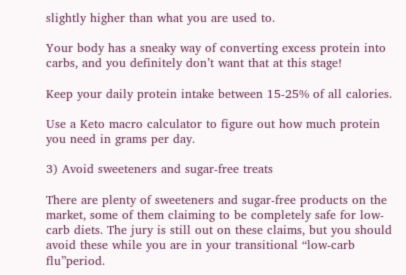slightly higher than what you are used to.

Your body has a sneaky way of converting excess protein into carbs, and you definitely don’t want that at this stage!

Keep your daily protein intake between 15-25% of all calories.

Use a Keto macro calculator to figure out how much protein you need in grams per day.

3) Avoid sweeteners and sugar-free treats

There are plenty of sweeteners and sugar-free products on the market, some of them claiming to be completely safe for low-carb diets. The jury is still out on these claims, but you should avoid these while you are in your transitional “low-carb flu”period.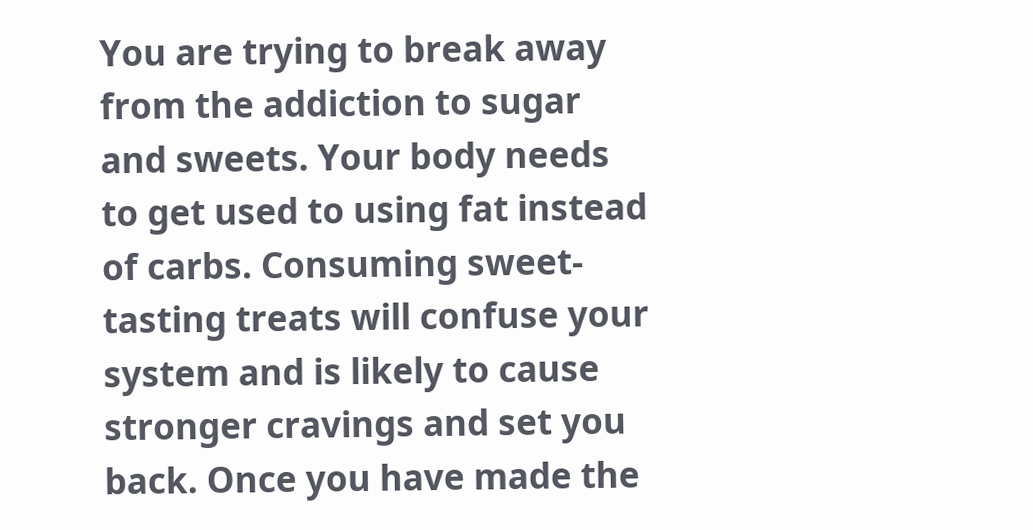You are trying to break away from the addiction to sugar and sweets. Your body needs to get used to using fat instead of carbs. Consuming sweet-tasting treats will confuse your system and is likely to cause stronger cravings and set you back. Once you have made the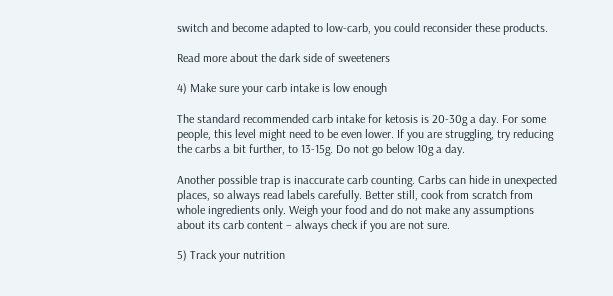switch and become adapted to low-carb, you could reconsider these products.

Read more about the dark side of sweeteners

4) Make sure your carb intake is low enough

The standard recommended carb intake for ketosis is 20-30g a day. For some people, this level might need to be even lower. If you are struggling, try reducing the carbs a bit further, to 13-15g. Do not go below 10g a day.

Another possible trap is inaccurate carb counting. Carbs can hide in unexpected places, so always read labels carefully. Better still, cook from scratch from whole ingredients only. Weigh your food and do not make any assumptions about its carb content – always check if you are not sure.

5) Track your nutrition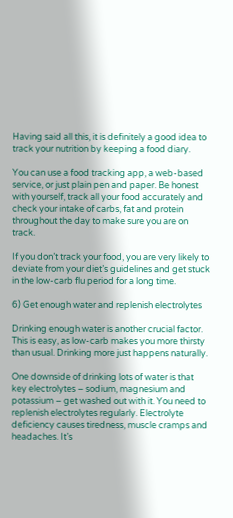Having said all this, it is definitely a good idea to track your nutrition by keeping a food diary.

You can use a food tracking app, a web-based service, or just plain pen and paper. Be honest with yourself, track all your food accurately and check your intake of carbs, fat and protein throughout the day to make sure you are on track.

If you don’t track your food, you are very likely to deviate from your diet’s guidelines and get stuck in the low-carb flu period for a long time.

6) Get enough water and replenish electrolytes

Drinking enough water is another crucial factor. This is easy, as low-carb makes you more thirsty than usual. Drinking more just happens naturally.

One downside of drinking lots of water is that key electrolytes – sodium, magnesium and potassium – get washed out with it. You need to replenish electrolytes regularly. Electrolyte deficiency causes tiredness, muscle cramps and headaches. It’s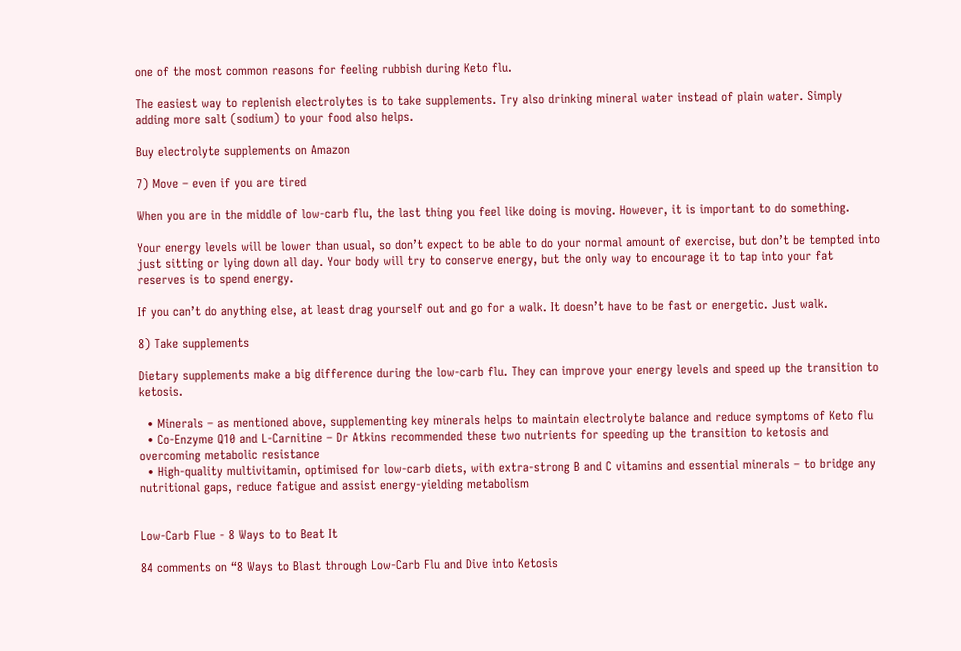one of the most common reasons for feeling rubbish during Keto flu.

The easiest way to replenish electrolytes is to take supplements. Try also drinking mineral water instead of plain water. Simply adding more salt (sodium) to your food also helps.

Buy electrolyte supplements on Amazon

7) Move – even if you are tired

When you are in the middle of low-carb flu, the last thing you feel like doing is moving. However, it is important to do something.

Your energy levels will be lower than usual, so don’t expect to be able to do your normal amount of exercise, but don’t be tempted into just sitting or lying down all day. Your body will try to conserve energy, but the only way to encourage it to tap into your fat reserves is to spend energy.

If you can’t do anything else, at least drag yourself out and go for a walk. It doesn’t have to be fast or energetic. Just walk.

8) Take supplements

Dietary supplements make a big difference during the low-carb flu. They can improve your energy levels and speed up the transition to ketosis.

  • Minerals – as mentioned above, supplementing key minerals helps to maintain electrolyte balance and reduce symptoms of Keto flu
  • Co-Enzyme Q10 and L-Carnitine – Dr Atkins recommended these two nutrients for speeding up the transition to ketosis and overcoming metabolic resistance
  • High-quality multivitamin, optimised for low-carb diets, with extra-strong B and C vitamins and essential minerals – to bridge any nutritional gaps, reduce fatigue and assist energy-yielding metabolism


Low-Carb Flue - 8 Ways to to Beat It

84 comments on “8 Ways to Blast through Low-Carb Flu and Dive into Ketosis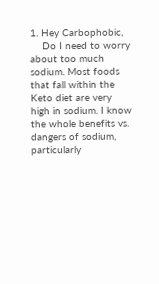1. Hey Carbophobic,
    Do I need to worry about too much sodium. Most foods that fall within the Keto diet are very high in sodium. I know the whole benefits vs. dangers of sodium, particularly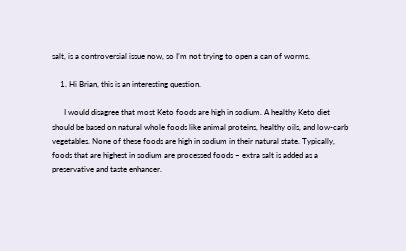salt, is a controversial issue now, so I’m not trying to open a can of worms.

    1. Hi Brian, this is an interesting question.

      I would disagree that most Keto foods are high in sodium. A healthy Keto diet should be based on natural whole foods like animal proteins, healthy oils, and low-carb vegetables. None of these foods are high in sodium in their natural state. Typically, foods that are highest in sodium are processed foods – extra salt is added as a preservative and taste enhancer.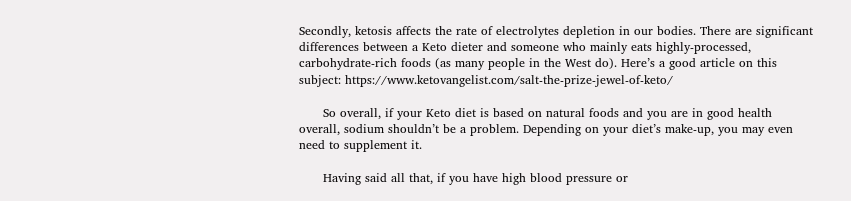Secondly, ketosis affects the rate of electrolytes depletion in our bodies. There are significant differences between a Keto dieter and someone who mainly eats highly-processed, carbohydrate-rich foods (as many people in the West do). Here’s a good article on this subject: https://www.ketovangelist.com/salt-the-prize-jewel-of-keto/

      So overall, if your Keto diet is based on natural foods and you are in good health overall, sodium shouldn’t be a problem. Depending on your diet’s make-up, you may even need to supplement it.

      Having said all that, if you have high blood pressure or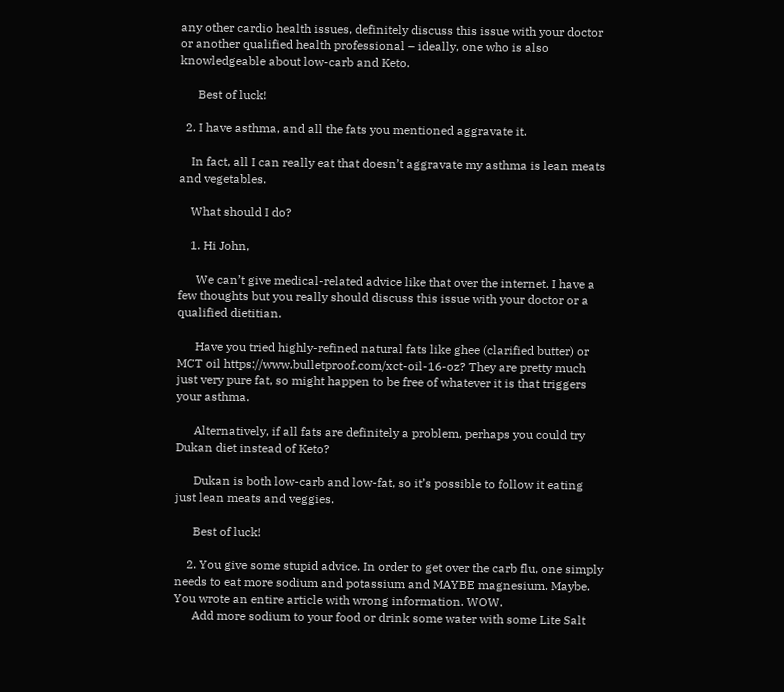any other cardio health issues, definitely discuss this issue with your doctor or another qualified health professional – ideally, one who is also knowledgeable about low-carb and Keto.

      Best of luck!

  2. I have asthma, and all the fats you mentioned aggravate it.

    In fact, all I can really eat that doesn’t aggravate my asthma is lean meats and vegetables.

    What should I do?

    1. Hi John,

      We can’t give medical-related advice like that over the internet. I have a few thoughts but you really should discuss this issue with your doctor or a qualified dietitian.

      Have you tried highly-refined natural fats like ghee (clarified butter) or MCT oil https://www.bulletproof.com/xct-oil-16-oz? They are pretty much just very pure fat, so might happen to be free of whatever it is that triggers your asthma.

      Alternatively, if all fats are definitely a problem, perhaps you could try Dukan diet instead of Keto?

      Dukan is both low-carb and low-fat, so it’s possible to follow it eating just lean meats and veggies.

      Best of luck!

    2. You give some stupid advice. In order to get over the carb flu, one simply needs to eat more sodium and potassium and MAYBE magnesium. Maybe. You wrote an entire article with wrong information. WOW.
      Add more sodium to your food or drink some water with some Lite Salt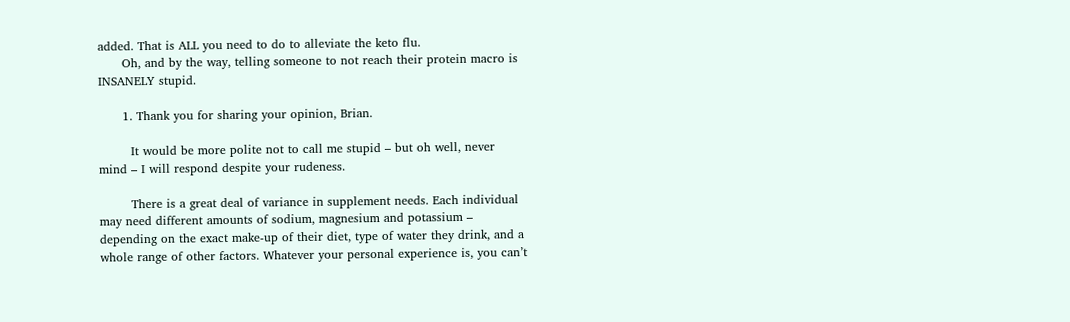added. That is ALL you need to do to alleviate the keto flu.
      Oh, and by the way, telling someone to not reach their protein macro is INSANELY stupid.

      1. Thank you for sharing your opinion, Brian.

        It would be more polite not to call me stupid – but oh well, never mind – I will respond despite your rudeness.

        There is a great deal of variance in supplement needs. Each individual may need different amounts of sodium, magnesium and potassium – depending on the exact make-up of their diet, type of water they drink, and a whole range of other factors. Whatever your personal experience is, you can’t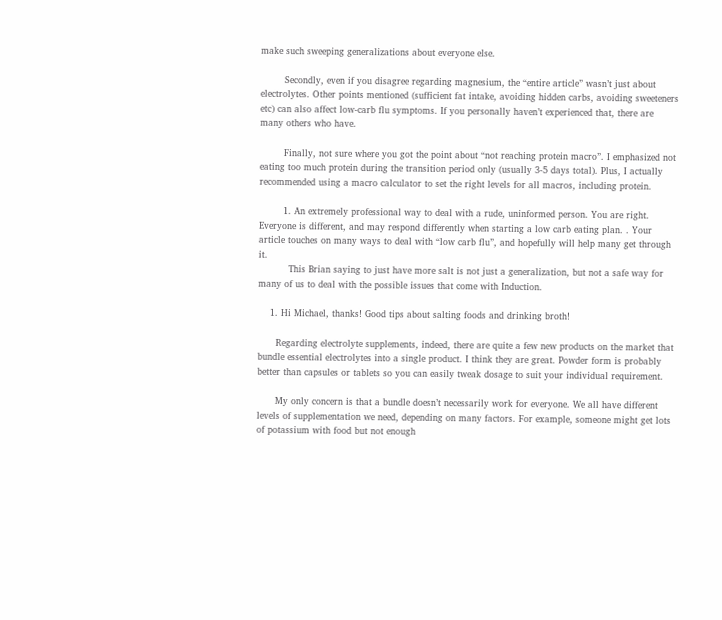make such sweeping generalizations about everyone else.

        Secondly, even if you disagree regarding magnesium, the “entire article” wasn’t just about electrolytes. Other points mentioned (sufficient fat intake, avoiding hidden carbs, avoiding sweeteners etc) can also affect low-carb flu symptoms. If you personally haven’t experienced that, there are many others who have.

        Finally, not sure where you got the point about “not reaching protein macro”. I emphasized not eating too much protein during the transition period only (usually 3-5 days total). Plus, I actually recommended using a macro calculator to set the right levels for all macros, including protein.

        1. An extremely professional way to deal with a rude, uninformed person. You are right. Everyone is different, and may respond differently when starting a low carb eating plan. . Your article touches on many ways to deal with “low carb flu”, and hopefully will help many get through it.
          This Brian saying to just have more salt is not just a generalization, but not a safe way for many of us to deal with the possible issues that come with Induction.

    1. Hi Michael, thanks! Good tips about salting foods and drinking broth!

      Regarding electrolyte supplements, indeed, there are quite a few new products on the market that bundle essential electrolytes into a single product. I think they are great. Powder form is probably better than capsules or tablets so you can easily tweak dosage to suit your individual requirement.

      My only concern is that a bundle doesn’t necessarily work for everyone. We all have different levels of supplementation we need, depending on many factors. For example, someone might get lots of potassium with food but not enough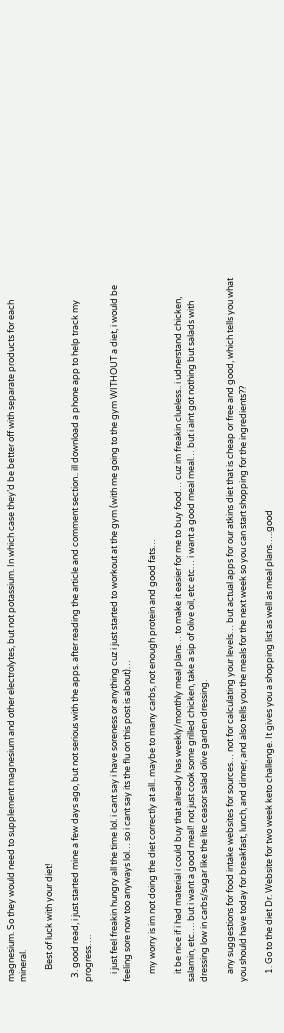magnesium. So they would need to supplement magnesium and other electrolytes, but not potassium. In which case they’d be better off with separate products for each mineral.

      Best of luck with your diet!

  3. good read, i just started mine a few days ago, but not serious with the apps. after reading the article and comment section.. ill download a phone app to help track my progress….

    i just feel freakin hungry all the time lol. i cant say i have soreness or anything cuz i just started to workout at the gym (with me going to the gym WITHOUT a diet, i would be feeling sore now too anyways lol… so i cant say its the flu on this post is about)…

    my worry is im not doing the diet correctly at all.. maybe to many carbs, not enough protein and good fats…

    it be nice if i had material i could buy that already has weekly/monthly meal plans… to make it easier for me to buy food… cuz im freakin clueless.. i udnerstand chicken, salamin, etc…. but i want a good meal! not just cook some grilled chicken, take a sip of olive oil, etc etc… i want a good meal meal… but i aint got nothing but salads with dressing low in carbs/sugar like the lite ceasor salad olive garden dressing.

    any suggestions for food intake websites for sources… not for calculating your levels… but actual apps for our atkins diet that is cheap or free and good, which tells you what you should have today for breakfast, lunch, and dinner, and also tells you the meals for the next week so you can start shopping for the ingredients??

    1. Go to the diet Dr. Website for two week keto challenge. It gives you a shopping list as well as meal plans…..good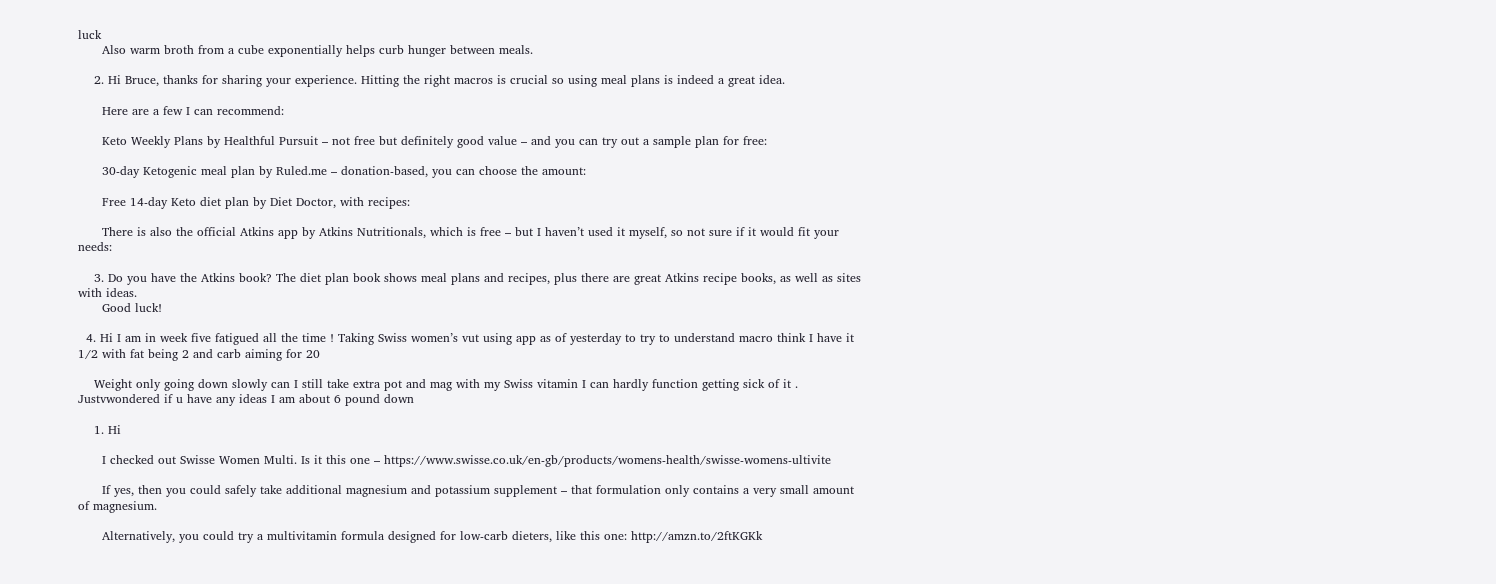luck
      Also warm broth from a cube exponentially helps curb hunger between meals.

    2. Hi Bruce, thanks for sharing your experience. Hitting the right macros is crucial so using meal plans is indeed a great idea.

      Here are a few I can recommend:

      Keto Weekly Plans by Healthful Pursuit – not free but definitely good value – and you can try out a sample plan for free:

      30-day Ketogenic meal plan by Ruled.me – donation-based, you can choose the amount:

      Free 14-day Keto diet plan by Diet Doctor, with recipes:

      There is also the official Atkins app by Atkins Nutritionals, which is free – but I haven’t used it myself, so not sure if it would fit your needs:

    3. Do you have the Atkins book? The diet plan book shows meal plans and recipes, plus there are great Atkins recipe books, as well as sites with ideas.
      Good luck!

  4. Hi I am in week five fatigued all the time ! Taking Swiss women’s vut using app as of yesterday to try to understand macro think I have it 1/2 with fat being 2 and carb aiming for 20

    Weight only going down slowly can I still take extra pot and mag with my Swiss vitamin I can hardly function getting sick of it . Justvwondered if u have any ideas I am about 6 pound down

    1. Hi

      I checked out Swisse Women Multi. Is it this one – https://www.swisse.co.uk/en-gb/products/womens-health/swisse-womens-ultivite

      If yes, then you could safely take additional magnesium and potassium supplement – that formulation only contains a very small amount of magnesium.

      Alternatively, you could try a multivitamin formula designed for low-carb dieters, like this one: http://amzn.to/2ftKGKk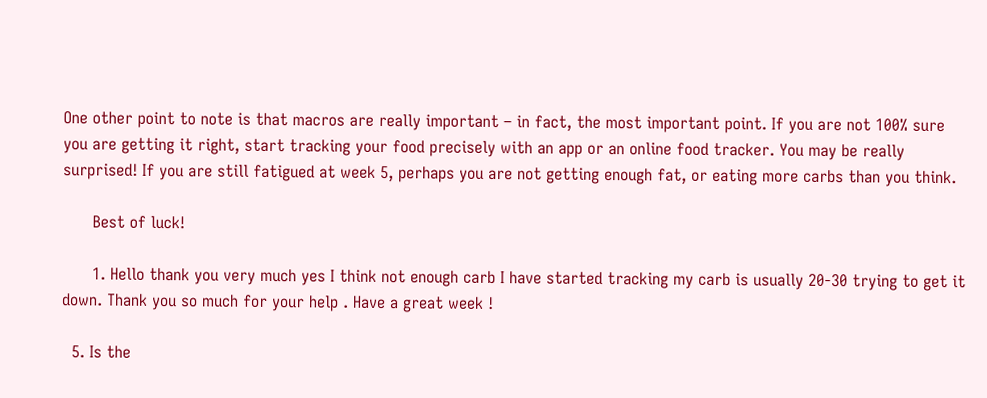One other point to note is that macros are really important – in fact, the most important point. If you are not 100% sure you are getting it right, start tracking your food precisely with an app or an online food tracker. You may be really surprised! If you are still fatigued at week 5, perhaps you are not getting enough fat, or eating more carbs than you think.

      Best of luck!

      1. Hello thank you very much yes I think not enough carb I have started tracking my carb is usually 20-30 trying to get it down. Thank you so much for your help . Have a great week !

  5. Is the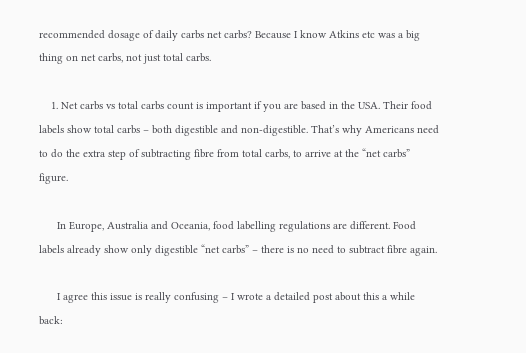recommended dosage of daily carbs net carbs? Because I know Atkins etc was a big thing on net carbs, not just total carbs.

    1. Net carbs vs total carbs count is important if you are based in the USA. Their food labels show total carbs – both digestible and non-digestible. That’s why Americans need to do the extra step of subtracting fibre from total carbs, to arrive at the “net carbs” figure.

      In Europe, Australia and Oceania, food labelling regulations are different. Food labels already show only digestible “net carbs” – there is no need to subtract fibre again.

      I agree this issue is really confusing – I wrote a detailed post about this a while back: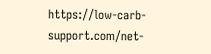https://low-carb-support.com/net-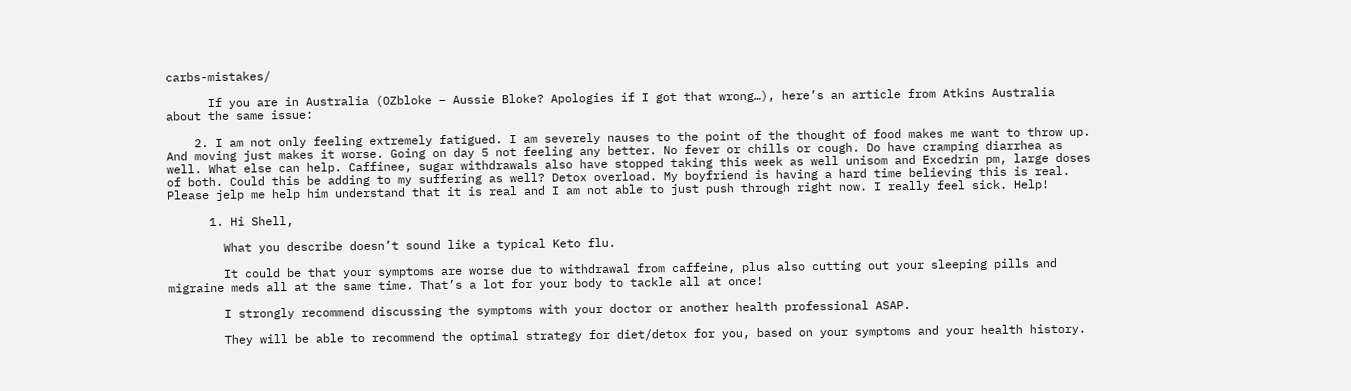carbs-mistakes/

      If you are in Australia (OZbloke – Aussie Bloke? Apologies if I got that wrong…), here’s an article from Atkins Australia about the same issue:

    2. I am not only feeling extremely fatigued. I am severely nauses to the point of the thought of food makes me want to throw up. And moving just makes it worse. Going on day 5 not feeling any better. No fever or chills or cough. Do have cramping diarrhea as well. What else can help. Caffinee, sugar withdrawals also have stopped taking this week as well unisom and Excedrin pm, large doses of both. Could this be adding to my suffering as well? Detox overload. My boyfriend is having a hard time believing this is real. Please jelp me help him understand that it is real and I am not able to just push through right now. I really feel sick. Help!

      1. Hi Shell,

        What you describe doesn’t sound like a typical Keto flu.

        It could be that your symptoms are worse due to withdrawal from caffeine, plus also cutting out your sleeping pills and migraine meds all at the same time. That’s a lot for your body to tackle all at once!

        I strongly recommend discussing the symptoms with your doctor or another health professional ASAP.

        They will be able to recommend the optimal strategy for diet/detox for you, based on your symptoms and your health history.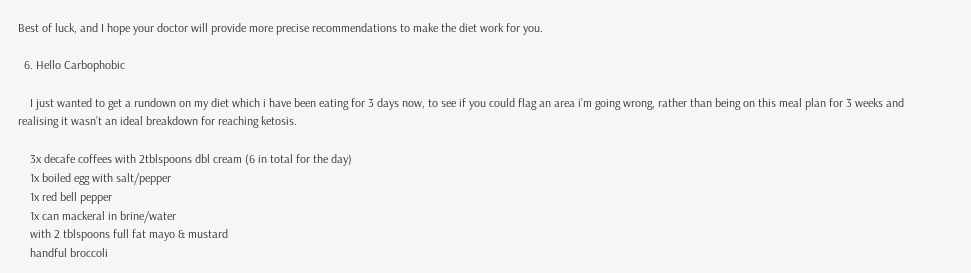Best of luck, and I hope your doctor will provide more precise recommendations to make the diet work for you.

  6. Hello Carbophobic

    I just wanted to get a rundown on my diet which i have been eating for 3 days now, to see if you could flag an area i’m going wrong, rather than being on this meal plan for 3 weeks and realising it wasn’t an ideal breakdown for reaching ketosis.

    3x decafe coffees with 2tblspoons dbl cream (6 in total for the day)
    1x boiled egg with salt/pepper
    1x red bell pepper
    1x can mackeral in brine/water
    with 2 tblspoons full fat mayo & mustard
    handful broccoli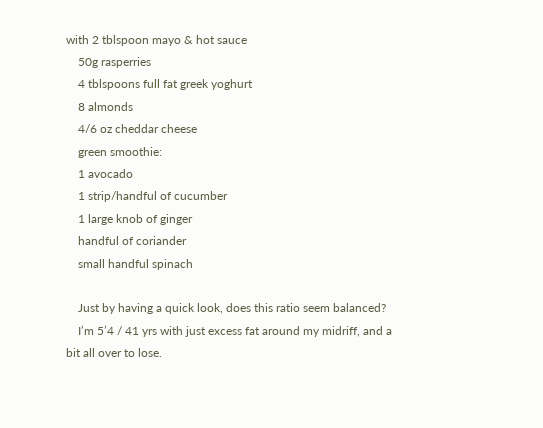with 2 tblspoon mayo & hot sauce
    50g rasperries
    4 tblspoons full fat greek yoghurt
    8 almonds
    4/6 oz cheddar cheese
    green smoothie:
    1 avocado
    1 strip/handful of cucumber
    1 large knob of ginger
    handful of coriander
    small handful spinach

    Just by having a quick look, does this ratio seem balanced?
    I’m 5’4 / 41 yrs with just excess fat around my midriff, and a bit all over to lose.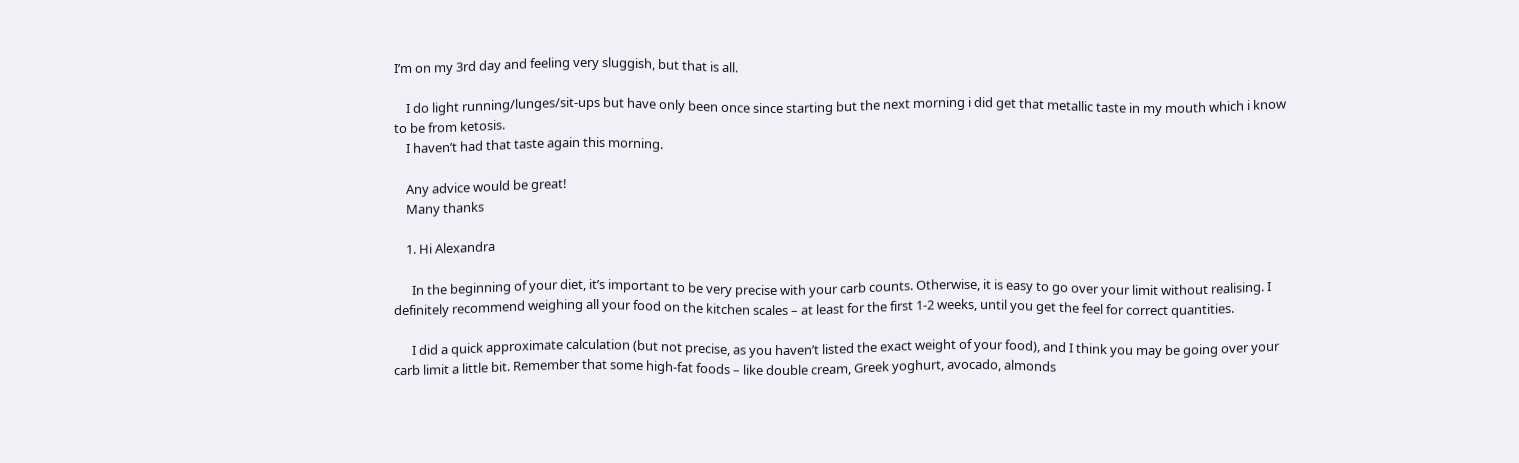I’m on my 3rd day and feeling very sluggish, but that is all.

    I do light running/lunges/sit-ups but have only been once since starting but the next morning i did get that metallic taste in my mouth which i know to be from ketosis.
    I haven’t had that taste again this morning.

    Any advice would be great!
    Many thanks

    1. Hi Alexandra

      In the beginning of your diet, it’s important to be very precise with your carb counts. Otherwise, it is easy to go over your limit without realising. I definitely recommend weighing all your food on the kitchen scales – at least for the first 1-2 weeks, until you get the feel for correct quantities.

      I did a quick approximate calculation (but not precise, as you haven’t listed the exact weight of your food), and I think you may be going over your carb limit a little bit. Remember that some high-fat foods – like double cream, Greek yoghurt, avocado, almonds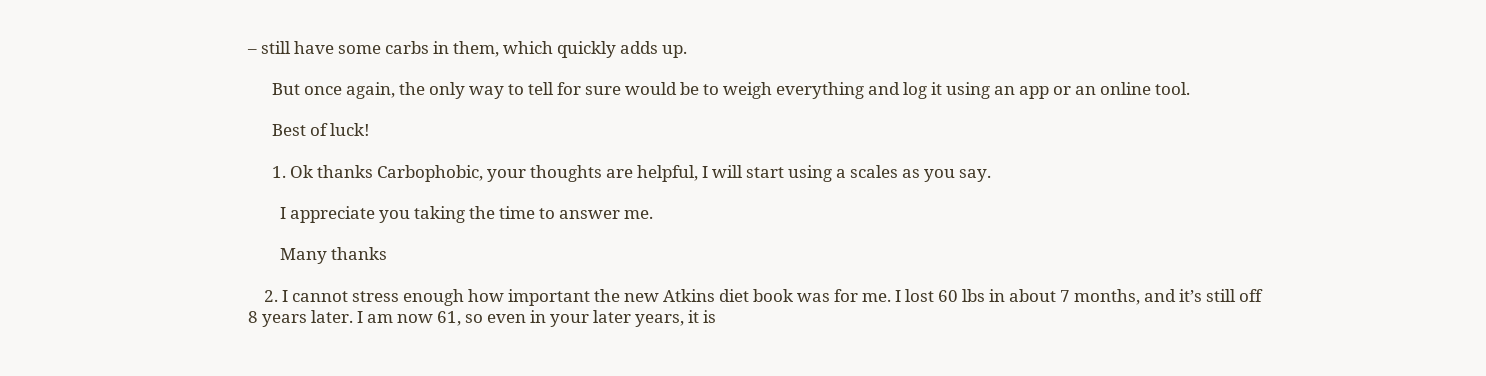– still have some carbs in them, which quickly adds up.

      But once again, the only way to tell for sure would be to weigh everything and log it using an app or an online tool.

      Best of luck!

      1. Ok thanks Carbophobic, your thoughts are helpful, I will start using a scales as you say.

        I appreciate you taking the time to answer me.

        Many thanks

    2. I cannot stress enough how important the new Atkins diet book was for me. I lost 60 lbs in about 7 months, and it’s still off 8 years later. I am now 61, so even in your later years, it is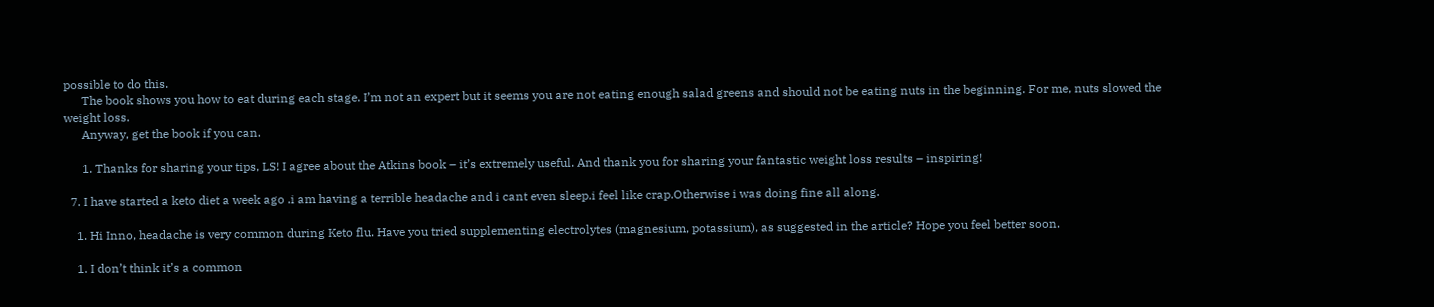possible to do this.
      The book shows you how to eat during each stage. I’m not an expert but it seems you are not eating enough salad greens and should not be eating nuts in the beginning. For me, nuts slowed the weight loss.
      Anyway, get the book if you can.

      1. Thanks for sharing your tips, LS! I agree about the Atkins book – it’s extremely useful. And thank you for sharing your fantastic weight loss results – inspiring!

  7. I have started a keto diet a week ago .i am having a terrible headache and i cant even sleep.i feel like crap.Otherwise i was doing fine all along.

    1. Hi Inno, headache is very common during Keto flu. Have you tried supplementing electrolytes (magnesium, potassium), as suggested in the article? Hope you feel better soon.

    1. I don’t think it’s a common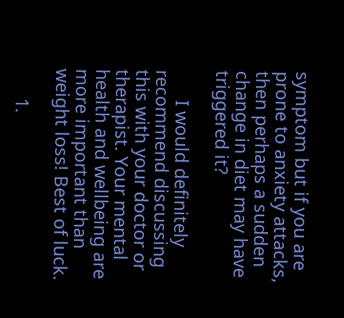symptom but if you are prone to anxiety attacks, then perhaps a sudden change in diet may have triggered it?

      I would definitely recommend discussing this with your doctor or therapist. Your mental health and wellbeing are more important than weight loss! Best of luck.

      1.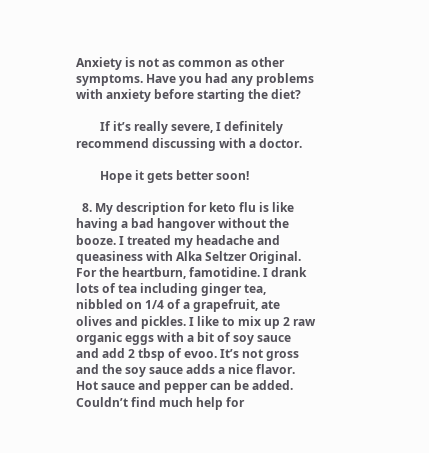Anxiety is not as common as other symptoms. Have you had any problems with anxiety before starting the diet?

        If it’s really severe, I definitely recommend discussing with a doctor.

        Hope it gets better soon!

  8. My description for keto flu is like having a bad hangover without the booze. I treated my headache and queasiness with Alka Seltzer Original. For the heartburn, famotidine. I drank lots of tea including ginger tea, nibbled on 1/4 of a grapefruit, ate olives and pickles. I like to mix up 2 raw organic eggs with a bit of soy sauce and add 2 tbsp of evoo. It’s not gross and the soy sauce adds a nice flavor. Hot sauce and pepper can be added. Couldn’t find much help for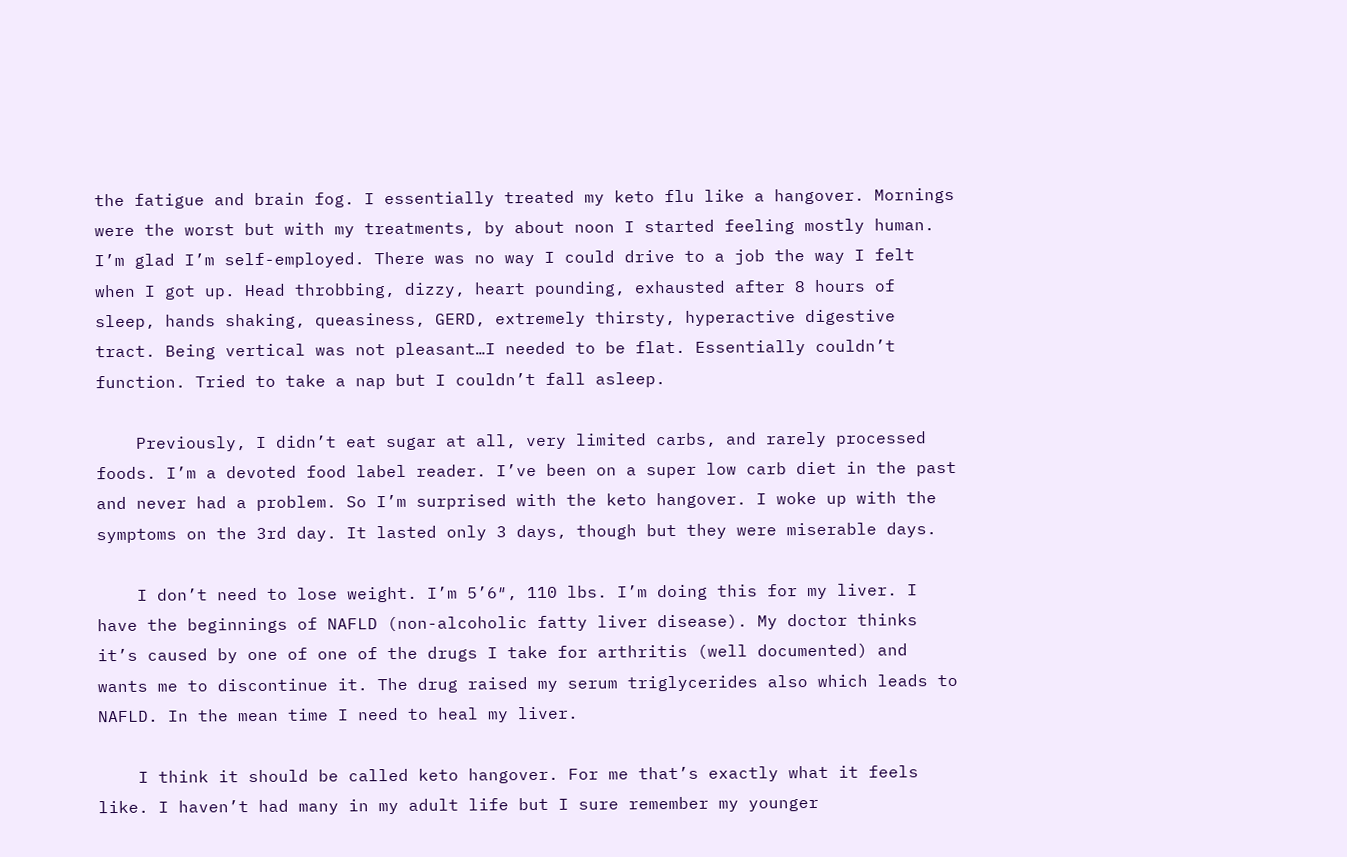the fatigue and brain fog. I essentially treated my keto flu like a hangover. Mornings were the worst but with my treatments, by about noon I started feeling mostly human. I’m glad I’m self-employed. There was no way I could drive to a job the way I felt when I got up. Head throbbing, dizzy, heart pounding, exhausted after 8 hours of sleep, hands shaking, queasiness, GERD, extremely thirsty, hyperactive digestive tract. Being vertical was not pleasant…I needed to be flat. Essentially couldn’t function. Tried to take a nap but I couldn’t fall asleep.

    Previously, I didn’t eat sugar at all, very limited carbs, and rarely processed foods. I’m a devoted food label reader. I’ve been on a super low carb diet in the past and never had a problem. So I’m surprised with the keto hangover. I woke up with the symptoms on the 3rd day. It lasted only 3 days, though but they were miserable days.

    I don’t need to lose weight. I’m 5’6″, 110 lbs. I’m doing this for my liver. I have the beginnings of NAFLD (non-alcoholic fatty liver disease). My doctor thinks it’s caused by one of one of the drugs I take for arthritis (well documented) and wants me to discontinue it. The drug raised my serum triglycerides also which leads to NAFLD. In the mean time I need to heal my liver.

    I think it should be called keto hangover. For me that’s exactly what it feels like. I haven’t had many in my adult life but I sure remember my younger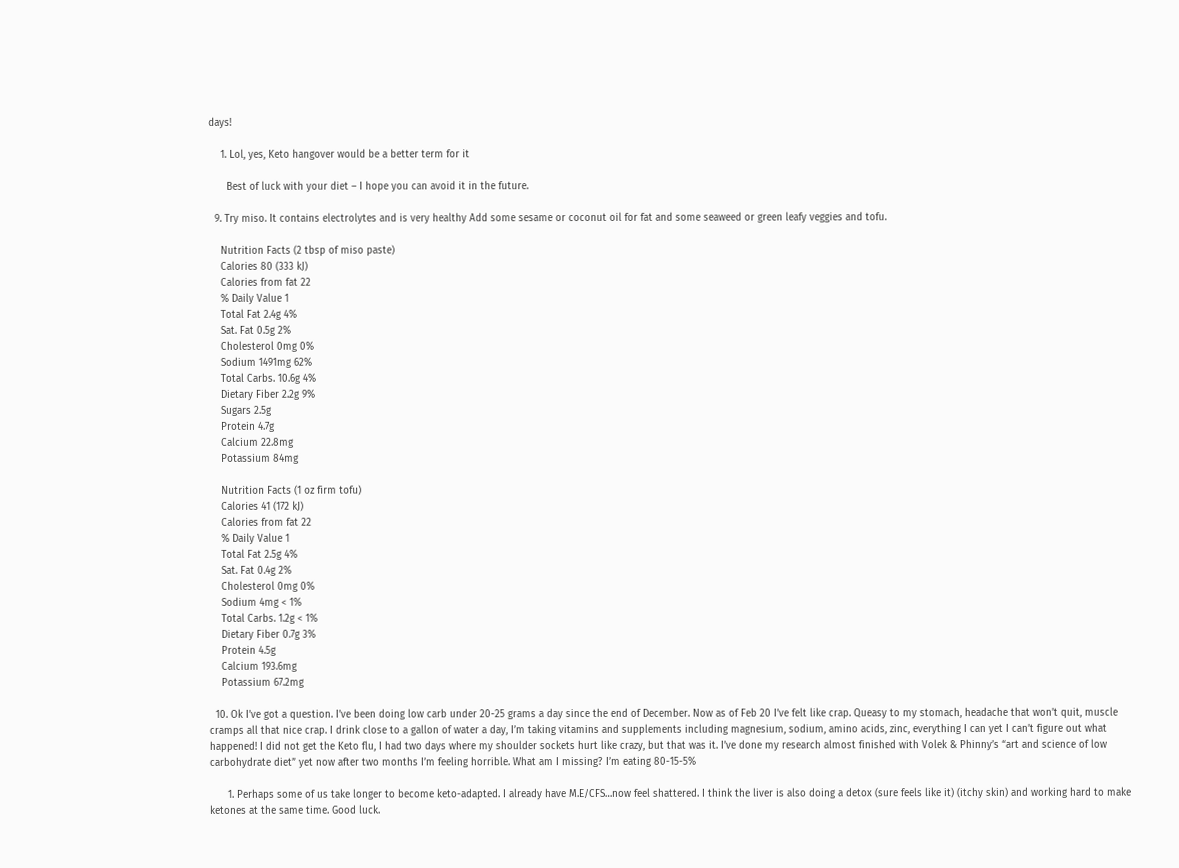days!

    1. Lol, yes, Keto hangover would be a better term for it

      Best of luck with your diet – I hope you can avoid it in the future.

  9. Try miso. It contains electrolytes and is very healthy Add some sesame or coconut oil for fat and some seaweed or green leafy veggies and tofu.

    Nutrition Facts (2 tbsp of miso paste)
    Calories 80 (333 kJ)
    Calories from fat 22
    % Daily Value 1
    Total Fat 2.4g 4%
    Sat. Fat 0.5g 2%
    Cholesterol 0mg 0%
    Sodium 1491mg 62%
    Total Carbs. 10.6g 4%
    Dietary Fiber 2.2g 9%
    Sugars 2.5g
    Protein 4.7g
    Calcium 22.8mg
    Potassium 84mg

    Nutrition Facts (1 oz firm tofu)
    Calories 41 (172 kJ)
    Calories from fat 22
    % Daily Value 1
    Total Fat 2.5g 4%
    Sat. Fat 0.4g 2%
    Cholesterol 0mg 0%
    Sodium 4mg < 1%
    Total Carbs. 1.2g < 1%
    Dietary Fiber 0.7g 3%
    Protein 4.5g
    Calcium 193.6mg
    Potassium 67.2mg

  10. Ok I’ve got a question. I’ve been doing low carb under 20-25 grams a day since the end of December. Now as of Feb 20 I’ve felt like crap. Queasy to my stomach, headache that won’t quit, muscle cramps all that nice crap. I drink close to a gallon of water a day, I’m taking vitamins and supplements including magnesium, sodium, amino acids, zinc, everything I can yet I can’t figure out what happened! I did not get the Keto flu, I had two days where my shoulder sockets hurt like crazy, but that was it. I’ve done my research almost finished with Volek & Phinny’s “art and science of low carbohydrate diet” yet now after two months I’m feeling horrible. What am I missing? I’m eating 80-15-5%

      1. Perhaps some of us take longer to become keto-adapted. I already have M.E/CFS…now feel shattered. I think the liver is also doing a detox (sure feels like it) (itchy skin) and working hard to make ketones at the same time. Good luck.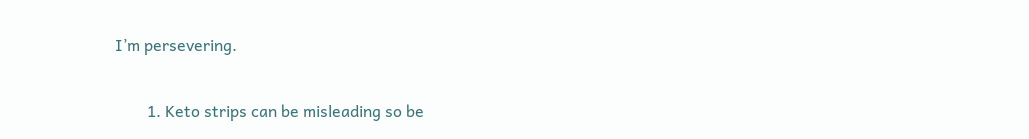I’m persevering.

        1. Keto strips can be misleading so be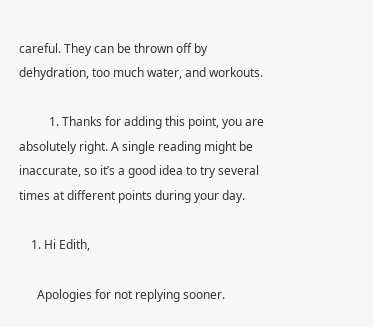careful. They can be thrown off by dehydration, too much water, and workouts.

          1. Thanks for adding this point, you are absolutely right. A single reading might be inaccurate, so it’s a good idea to try several times at different points during your day.

    1. Hi Edith,

      Apologies for not replying sooner.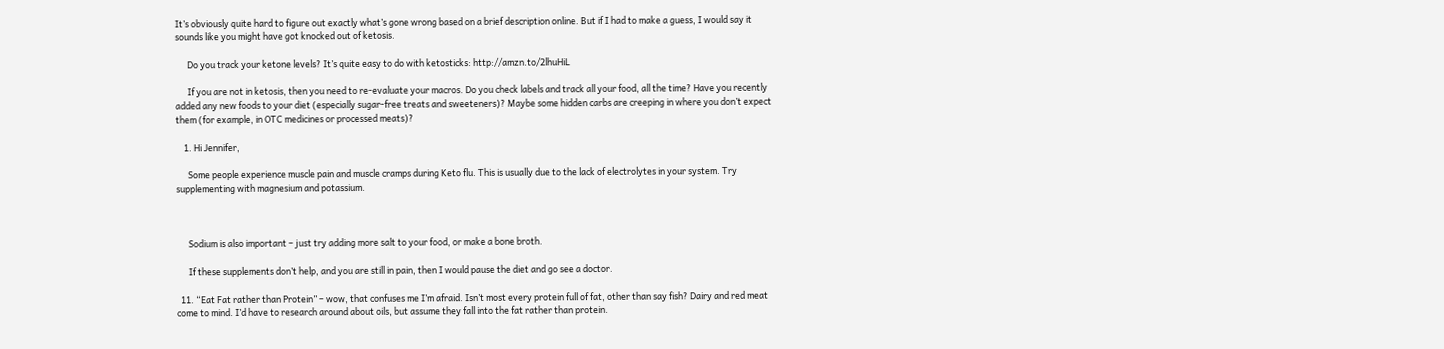It’s obviously quite hard to figure out exactly what’s gone wrong based on a brief description online. But if I had to make a guess, I would say it sounds like you might have got knocked out of ketosis.

      Do you track your ketone levels? It’s quite easy to do with ketosticks: http://amzn.to/2lhuHiL

      If you are not in ketosis, then you need to re-evaluate your macros. Do you check labels and track all your food, all the time? Have you recently added any new foods to your diet (especially sugar-free treats and sweeteners)? Maybe some hidden carbs are creeping in where you don’t expect them (for example, in OTC medicines or processed meats)?

    1. Hi Jennifer,

      Some people experience muscle pain and muscle cramps during Keto flu. This is usually due to the lack of electrolytes in your system. Try supplementing with magnesium and potassium.



      Sodium is also important – just try adding more salt to your food, or make a bone broth.

      If these supplements don’t help, and you are still in pain, then I would pause the diet and go see a doctor.

  11. “Eat Fat rather than Protein” – wow, that confuses me I’m afraid. Isn’t most every protein full of fat, other than say fish? Dairy and red meat come to mind. I’d have to research around about oils, but assume they fall into the fat rather than protein.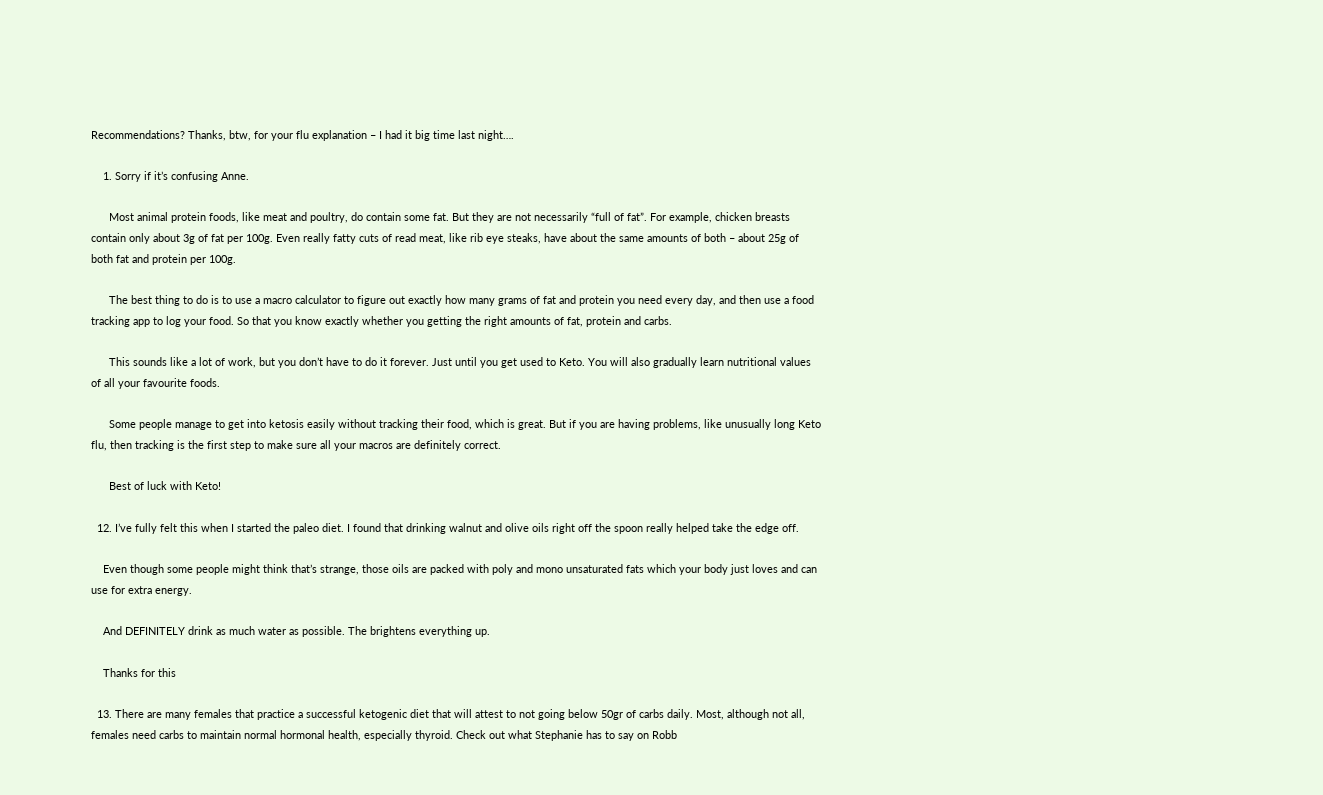Recommendations? Thanks, btw, for your flu explanation – I had it big time last night….

    1. Sorry if it’s confusing Anne.

      Most animal protein foods, like meat and poultry, do contain some fat. But they are not necessarily “full of fat”. For example, chicken breasts contain only about 3g of fat per 100g. Even really fatty cuts of read meat, like rib eye steaks, have about the same amounts of both – about 25g of both fat and protein per 100g.

      The best thing to do is to use a macro calculator to figure out exactly how many grams of fat and protein you need every day, and then use a food tracking app to log your food. So that you know exactly whether you getting the right amounts of fat, protein and carbs.

      This sounds like a lot of work, but you don’t have to do it forever. Just until you get used to Keto. You will also gradually learn nutritional values of all your favourite foods.

      Some people manage to get into ketosis easily without tracking their food, which is great. But if you are having problems, like unusually long Keto flu, then tracking is the first step to make sure all your macros are definitely correct.

      Best of luck with Keto!

  12. I’ve fully felt this when I started the paleo diet. I found that drinking walnut and olive oils right off the spoon really helped take the edge off.

    Even though some people might think that’s strange, those oils are packed with poly and mono unsaturated fats which your body just loves and can use for extra energy.

    And DEFINITELY drink as much water as possible. The brightens everything up.

    Thanks for this

  13. There are many females that practice a successful ketogenic diet that will attest to not going below 50gr of carbs daily. Most, although not all, females need carbs to maintain normal hormonal health, especially thyroid. Check out what Stephanie has to say on Robb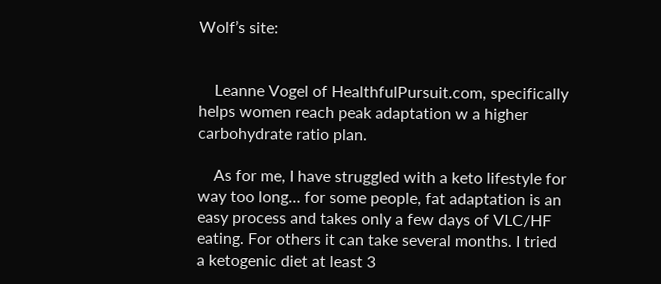Wolf’s site:


    Leanne Vogel of HealthfulPursuit.com, specifically helps women reach peak adaptation w a higher carbohydrate ratio plan.

    As for me, I have struggled with a keto lifestyle for way too long… for some people, fat adaptation is an easy process and takes only a few days of VLC/HF eating. For others it can take several months. I tried a ketogenic diet at least 3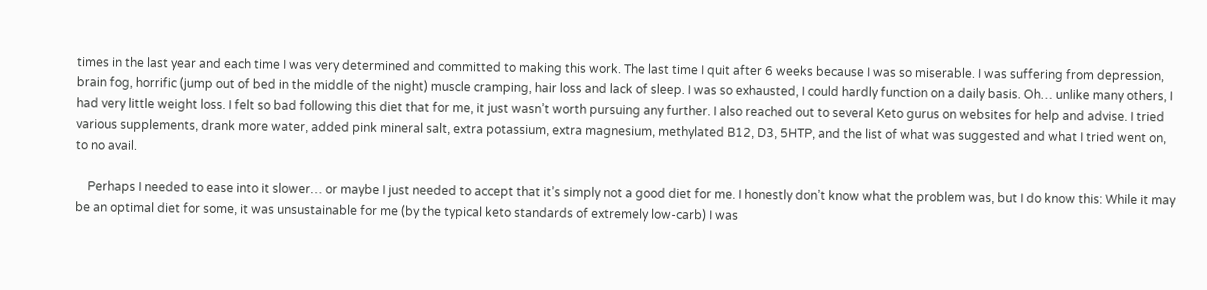times in the last year and each time I was very determined and committed to making this work. The last time I quit after 6 weeks because I was so miserable. I was suffering from depression, brain fog, horrific (jump out of bed in the middle of the night) muscle cramping, hair loss and lack of sleep. I was so exhausted, I could hardly function on a daily basis. Oh… unlike many others, I had very little weight loss. I felt so bad following this diet that for me, it just wasn’t worth pursuing any further. I also reached out to several Keto gurus on websites for help and advise. I tried various supplements, drank more water, added pink mineral salt, extra potassium, extra magnesium, methylated B12, D3, 5HTP, and the list of what was suggested and what I tried went on, to no avail.

    Perhaps I needed to ease into it slower… or maybe I just needed to accept that it’s simply not a good diet for me. I honestly don’t know what the problem was, but I do know this: While it may be an optimal diet for some, it was unsustainable for me (by the typical keto standards of extremely low-carb) I was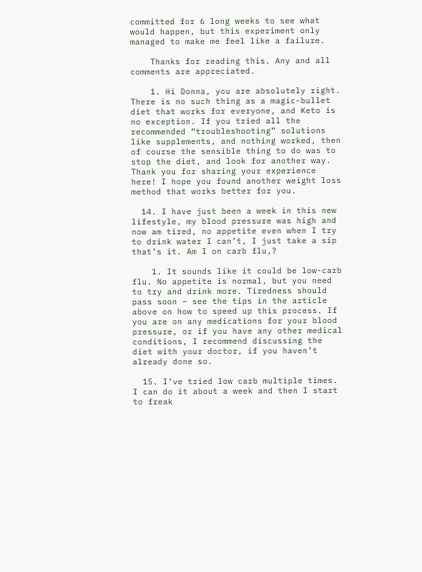committed for 6 long weeks to see what would happen, but this experiment only managed to make me feel like a failure.

    Thanks for reading this. Any and all comments are appreciated.

    1. Hi Donna, you are absolutely right. There is no such thing as a magic-bullet diet that works for everyone, and Keto is no exception. If you tried all the recommended “troubleshooting” solutions like supplements, and nothing worked, then of course the sensible thing to do was to stop the diet, and look for another way. Thank you for sharing your experience here! I hope you found another weight loss method that works better for you.

  14. I have just been a week in this new lifestyle, my blood pressure was high and now am tired, no appetite even when I try to drink water I can’t, I just take a sip that’s it. Am I on carb flu,?

    1. It sounds like it could be low-carb flu. No appetite is normal, but you need to try and drink more. Tiredness should pass soon – see the tips in the article above on how to speed up this process. If you are on any medications for your blood pressure, or if you have any other medical conditions, I recommend discussing the diet with your doctor, if you haven’t already done so.

  15. I’ve tried low carb multiple times. I can do it about a week and then I start to freak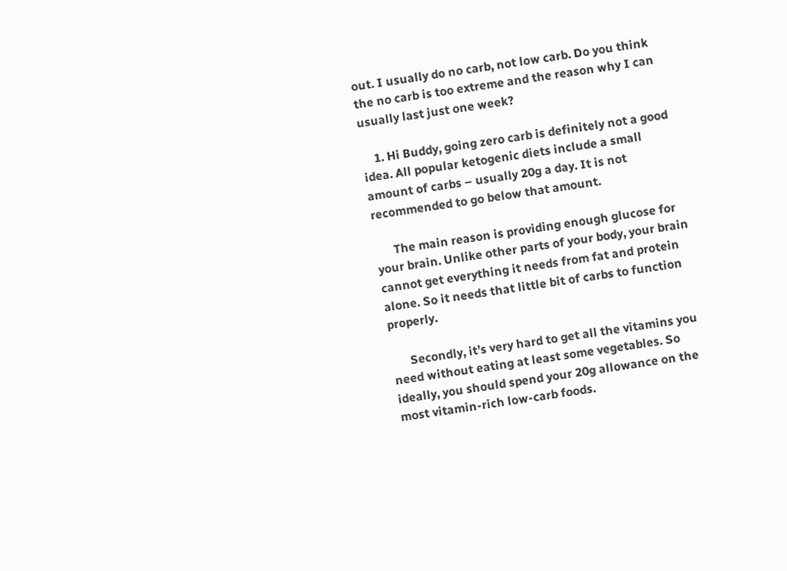out. I usually do no carb, not low carb. Do you think the no carb is too extreme and the reason why I can usually last just one week?

    1. Hi Buddy, going zero carb is definitely not a good idea. All popular ketogenic diets include a small amount of carbs – usually 20g a day. It is not recommended to go below that amount.

      The main reason is providing enough glucose for your brain. Unlike other parts of your body, your brain cannot get everything it needs from fat and protein alone. So it needs that little bit of carbs to function properly.

      Secondly, it’s very hard to get all the vitamins you need without eating at least some vegetables. So ideally, you should spend your 20g allowance on the most vitamin-rich low-carb foods.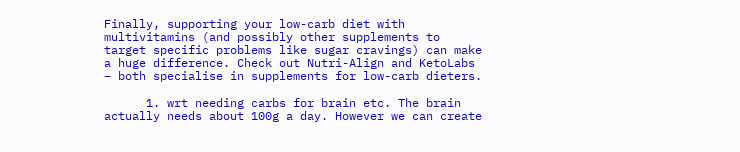Finally, supporting your low-carb diet with multivitamins (and possibly other supplements to target specific problems like sugar cravings) can make a huge difference. Check out Nutri-Align and KetoLabs – both specialise in supplements for low-carb dieters.

      1. wrt needing carbs for brain etc. The brain actually needs about 100g a day. However we can create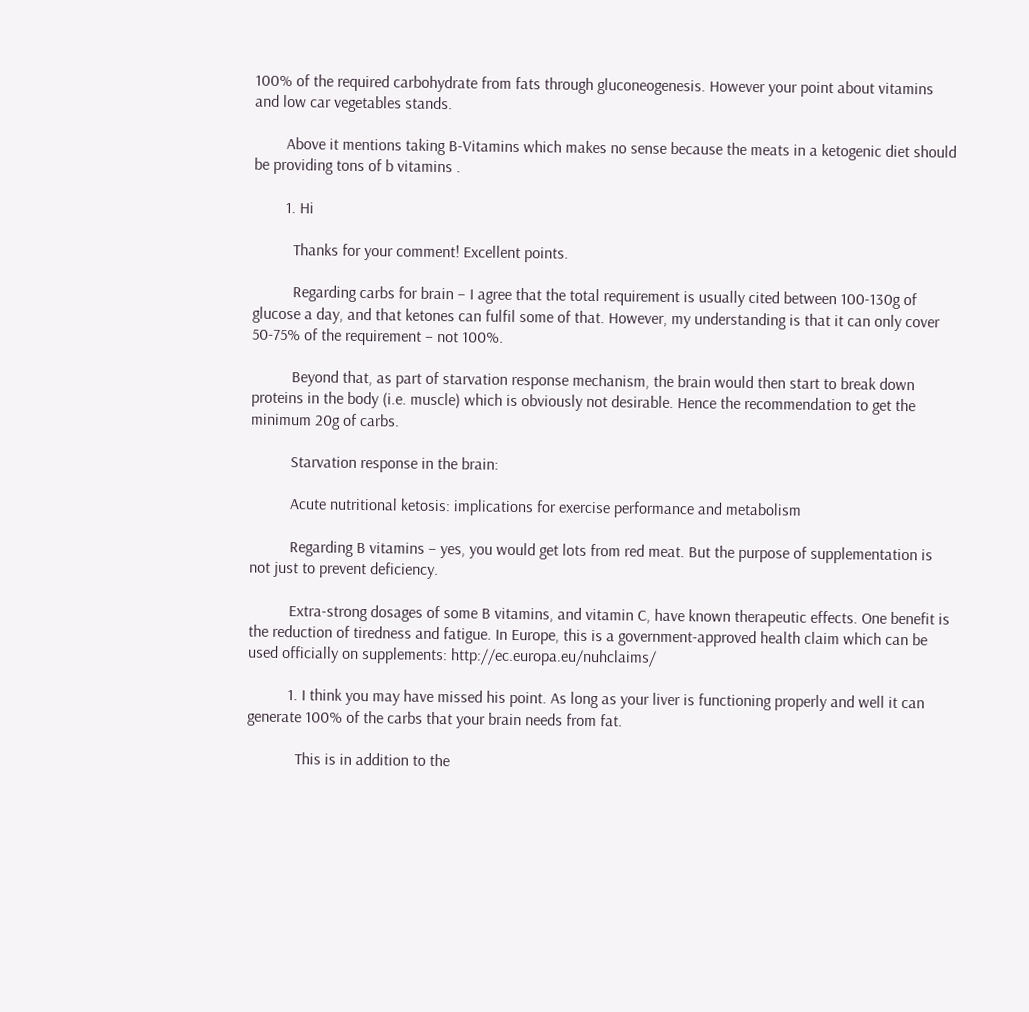100% of the required carbohydrate from fats through gluconeogenesis. However your point about vitamins and low car vegetables stands.

        Above it mentions taking B-Vitamins which makes no sense because the meats in a ketogenic diet should be providing tons of b vitamins .

        1. Hi

          Thanks for your comment! Excellent points.

          Regarding carbs for brain – I agree that the total requirement is usually cited between 100-130g of glucose a day, and that ketones can fulfil some of that. However, my understanding is that it can only cover 50-75% of the requirement – not 100%.

          Beyond that, as part of starvation response mechanism, the brain would then start to break down proteins in the body (i.e. muscle) which is obviously not desirable. Hence the recommendation to get the minimum 20g of carbs.

          Starvation response in the brain:

          Acute nutritional ketosis: implications for exercise performance and metabolism

          Regarding B vitamins – yes, you would get lots from red meat. But the purpose of supplementation is not just to prevent deficiency.

          Extra-strong dosages of some B vitamins, and vitamin C, have known therapeutic effects. One benefit is the reduction of tiredness and fatigue. In Europe, this is a government-approved health claim which can be used officially on supplements: http://ec.europa.eu/nuhclaims/

          1. I think you may have missed his point. As long as your liver is functioning properly and well it can generate 100% of the carbs that your brain needs from fat.

            This is in addition to the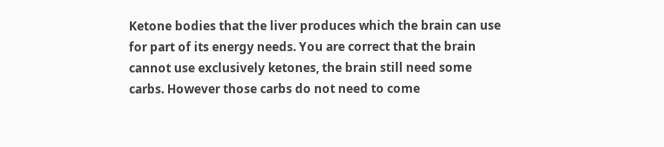Ketone bodies that the liver produces which the brain can use for part of its energy needs. You are correct that the brain cannot use exclusively ketones, the brain still need some carbs. However those carbs do not need to come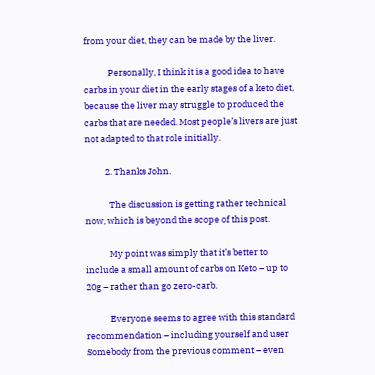from your diet, they can be made by the liver.

            Personally, I think it is a good idea to have carbs in your diet in the early stages of a keto diet, because the liver may struggle to produced the carbs that are needed. Most people’s livers are just not adapted to that role initially.

          2. Thanks John.

            The discussion is getting rather technical now, which is beyond the scope of this post.

            My point was simply that it’s better to include a small amount of carbs on Keto – up to 20g – rather than go zero-carb.

            Everyone seems to agree with this standard recommendation – including yourself and user Somebody from the previous comment – even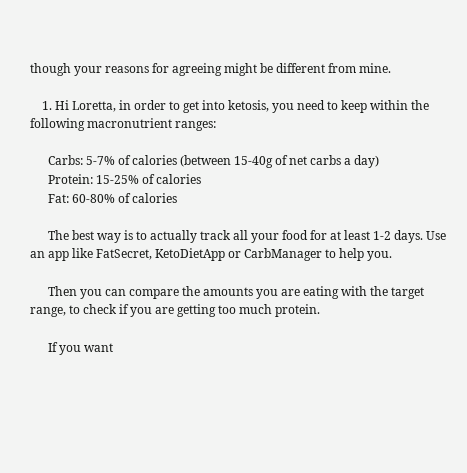though your reasons for agreeing might be different from mine.

    1. Hi Loretta, in order to get into ketosis, you need to keep within the following macronutrient ranges:

      Carbs: 5-7% of calories (between 15-40g of net carbs a day)
      Protein: 15-25% of calories
      Fat: 60-80% of calories

      The best way is to actually track all your food for at least 1-2 days. Use an app like FatSecret, KetoDietApp or CarbManager to help you.

      Then you can compare the amounts you are eating with the target range, to check if you are getting too much protein.

      If you want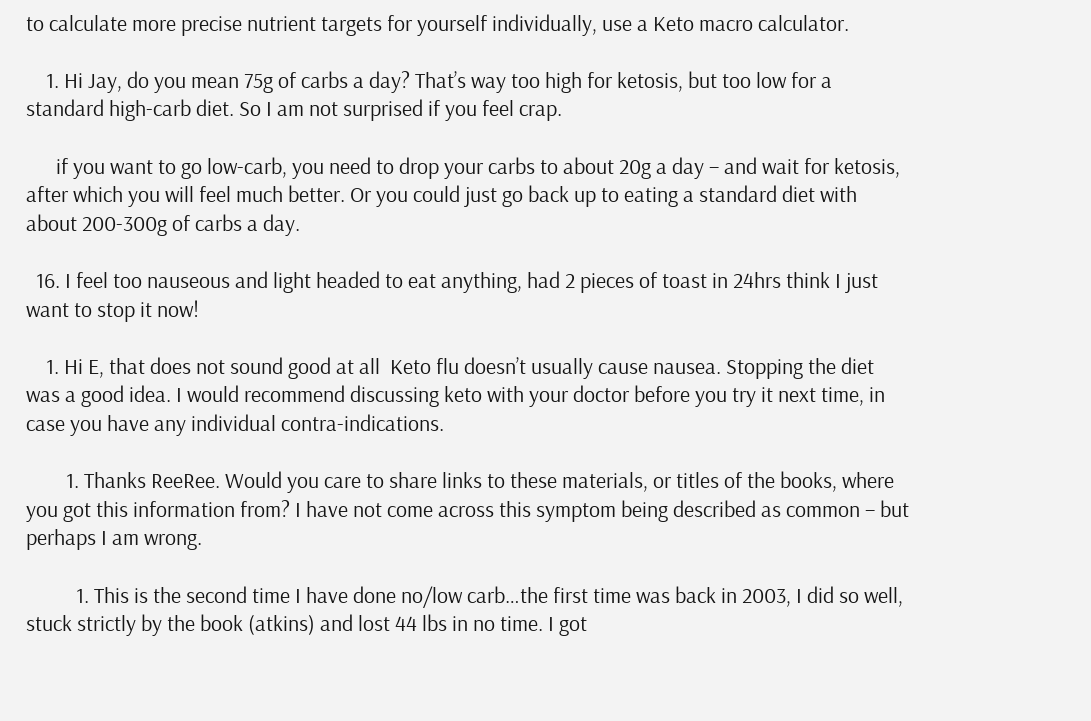to calculate more precise nutrient targets for yourself individually, use a Keto macro calculator.

    1. Hi Jay, do you mean 75g of carbs a day? That’s way too high for ketosis, but too low for a standard high-carb diet. So I am not surprised if you feel crap.

      if you want to go low-carb, you need to drop your carbs to about 20g a day – and wait for ketosis, after which you will feel much better. Or you could just go back up to eating a standard diet with about 200-300g of carbs a day.

  16. I feel too nauseous and light headed to eat anything, had 2 pieces of toast in 24hrs think I just want to stop it now!

    1. Hi E, that does not sound good at all  Keto flu doesn’t usually cause nausea. Stopping the diet was a good idea. I would recommend discussing keto with your doctor before you try it next time, in case you have any individual contra-indications.

        1. Thanks ReeRee. Would you care to share links to these materials, or titles of the books, where you got this information from? I have not come across this symptom being described as common – but perhaps I am wrong.

          1. This is the second time I have done no/low carb…the first time was back in 2003, I did so well, stuck strictly by the book (atkins) and lost 44 lbs in no time. I got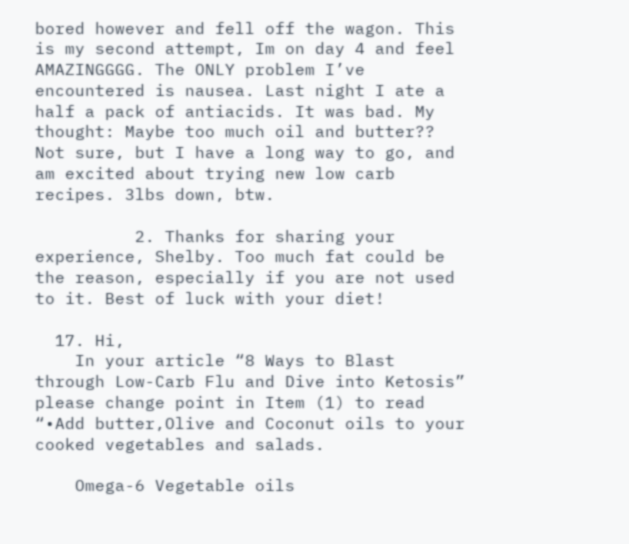bored however and fell off the wagon. This is my second attempt, Im on day 4 and feel AMAZINGGGG. The ONLY problem I’ve encountered is nausea. Last night I ate a half a pack of antiacids. It was bad. My thought: Maybe too much oil and butter?? Not sure, but I have a long way to go, and am excited about trying new low carb recipes. 3lbs down, btw.

          2. Thanks for sharing your experience, Shelby. Too much fat could be the reason, especially if you are not used to it. Best of luck with your diet!

  17. Hi,
    In your article “8 Ways to Blast through Low-Carb Flu and Dive into Ketosis” please change point in Item (1) to read “•Add butter,Olive and Coconut oils to your cooked vegetables and salads.

    Omega-6 Vegetable oils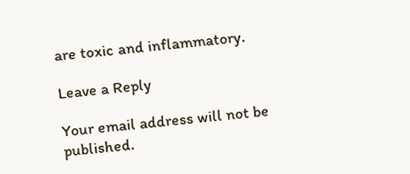are toxic and inflammatory.

Leave a Reply

Your email address will not be published.